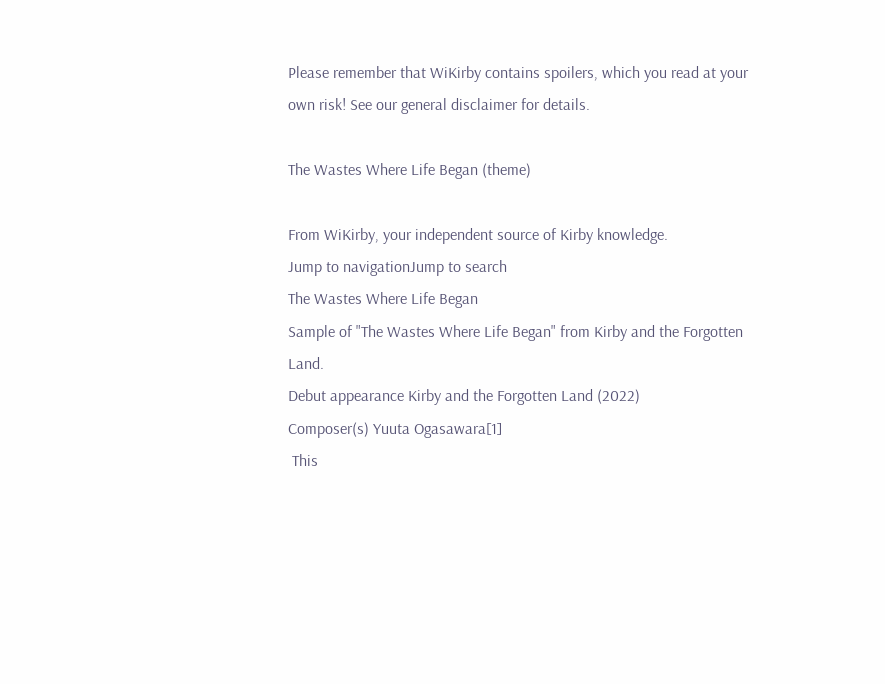Please remember that WiKirby contains spoilers, which you read at your own risk! See our general disclaimer for details.

The Wastes Where Life Began (theme)

From WiKirby, your independent source of Kirby knowledge.
Jump to navigationJump to search
The Wastes Where Life Began
Sample of "The Wastes Where Life Began" from Kirby and the Forgotten Land.
Debut appearance Kirby and the Forgotten Land (2022)
Composer(s) Yuuta Ogasawara[1]
 This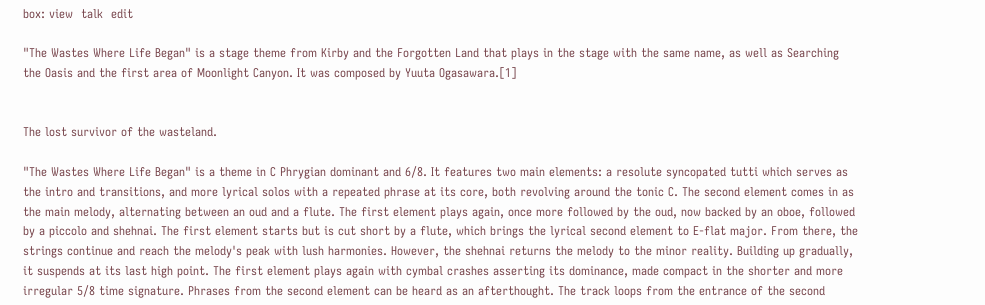box: view  talk  edit

"The Wastes Where Life Began" is a stage theme from Kirby and the Forgotten Land that plays in the stage with the same name, as well as Searching the Oasis and the first area of Moonlight Canyon. It was composed by Yuuta Ogasawara.[1]


The lost survivor of the wasteland.

"The Wastes Where Life Began" is a theme in C Phrygian dominant and 6/8. It features two main elements: a resolute syncopated tutti which serves as the intro and transitions, and more lyrical solos with a repeated phrase at its core, both revolving around the tonic C. The second element comes in as the main melody, alternating between an oud and a flute. The first element plays again, once more followed by the oud, now backed by an oboe, followed by a piccolo and shehnai. The first element starts but is cut short by a flute, which brings the lyrical second element to E-flat major. From there, the strings continue and reach the melody's peak with lush harmonies. However, the shehnai returns the melody to the minor reality. Building up gradually, it suspends at its last high point. The first element plays again with cymbal crashes asserting its dominance, made compact in the shorter and more irregular 5/8 time signature. Phrases from the second element can be heard as an afterthought. The track loops from the entrance of the second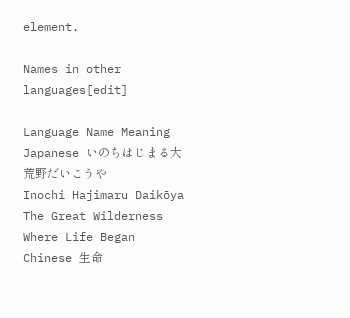element.

Names in other languages[edit]

Language Name Meaning
Japanese いのちはじまる大荒野だいこうや
Inochi Hajimaru Daikōya
The Great Wilderness Where Life Began
Chinese 生命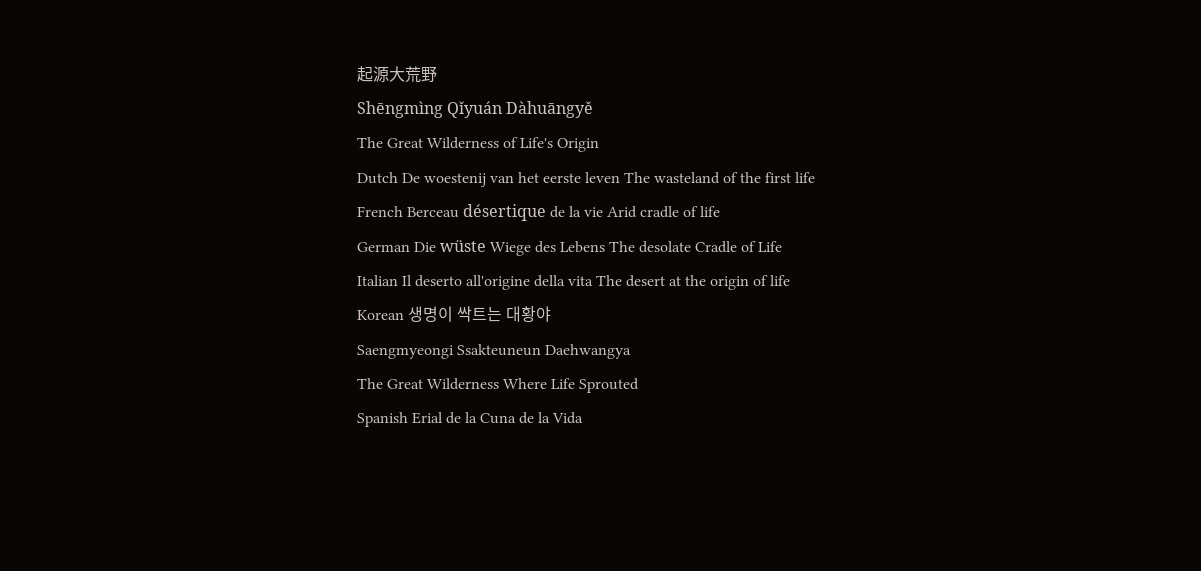起源大荒野
Shēngmìng Qǐyuán Dàhuāngyě
The Great Wilderness of Life's Origin
Dutch De woestenij van het eerste leven The wasteland of the first life
French Berceau désertique de la vie Arid cradle of life
German Die wüste Wiege des Lebens The desolate Cradle of Life
Italian Il deserto all'origine della vita The desert at the origin of life
Korean 생명이 싹트는 대황야
Saengmyeongi Ssakteuneun Daehwangya
The Great Wilderness Where Life Sprouted
Spanish Erial de la Cuna de la Vida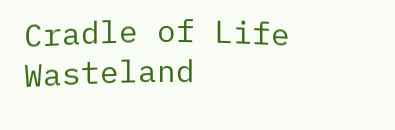Cradle of Life Wasteland